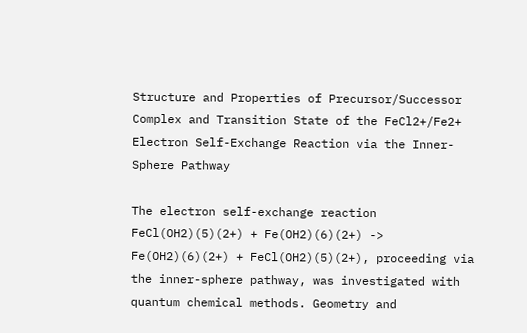Structure and Properties of Precursor/Successor Complex and Transition State of the FeCl2+/Fe2+ Electron Self-Exchange Reaction via the Inner-Sphere Pathway

The electron self-exchange reaction FeCl(OH2)(5)(2+) + Fe(OH2)(6)(2+) -> Fe(OH2)(6)(2+) + FeCl(OH2)(5)(2+), proceeding via the inner-sphere pathway, was investigated with quantum chemical methods. Geometry and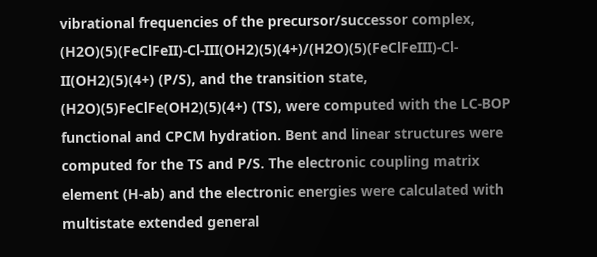vibrational frequencies of the precursor/successor complex, (H2O)(5)(FeClFeII)-Cl-III(OH2)(5)(4+)/(H2O)(5)(FeClFeIII)-Cl-II(OH2)(5)(4+) (P/S), and the transition state, (H2O)(5)FeClFe(OH2)(5)(4+) (TS), were computed with the LC-BOP functional and CPCM hydration. Bent and linear structures were computed for the TS and P/S. The electronic coupling matrix element (H-ab) and the electronic energies were calculated with multistate extended general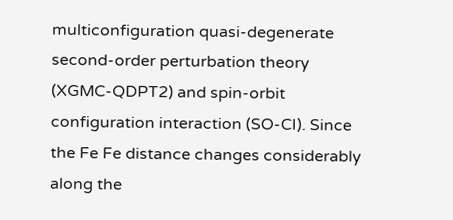multiconfiguration quasi-degenerate second-order perturbation theory (XGMC-QDPT2) and spin-orbit configuration interaction (SO-CI). Since the Fe Fe distance changes considerably along the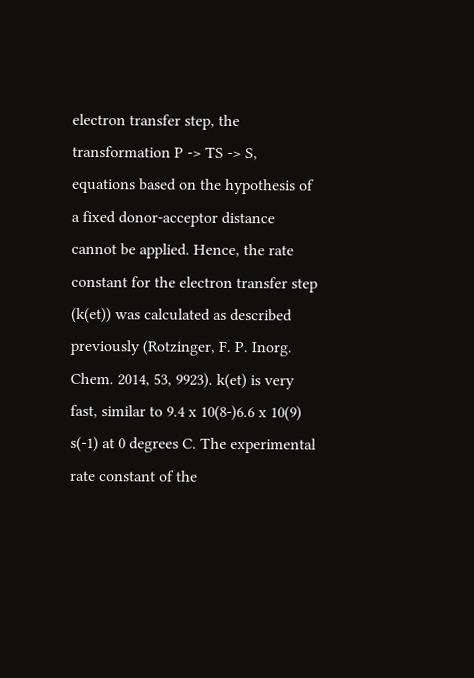electron transfer step, the transformation P -> TS -> S, equations based on the hypothesis of a fixed donor-acceptor distance cannot be applied. Hence, the rate constant for the electron transfer step (k(et)) was calculated as described previously (Rotzinger, F. P. Inorg. Chem. 2014, 53, 9923). k(et) is very fast, similar to 9.4 x 10(8-)6.6 x 10(9) s(-1) at 0 degrees C. The experimental rate constant of the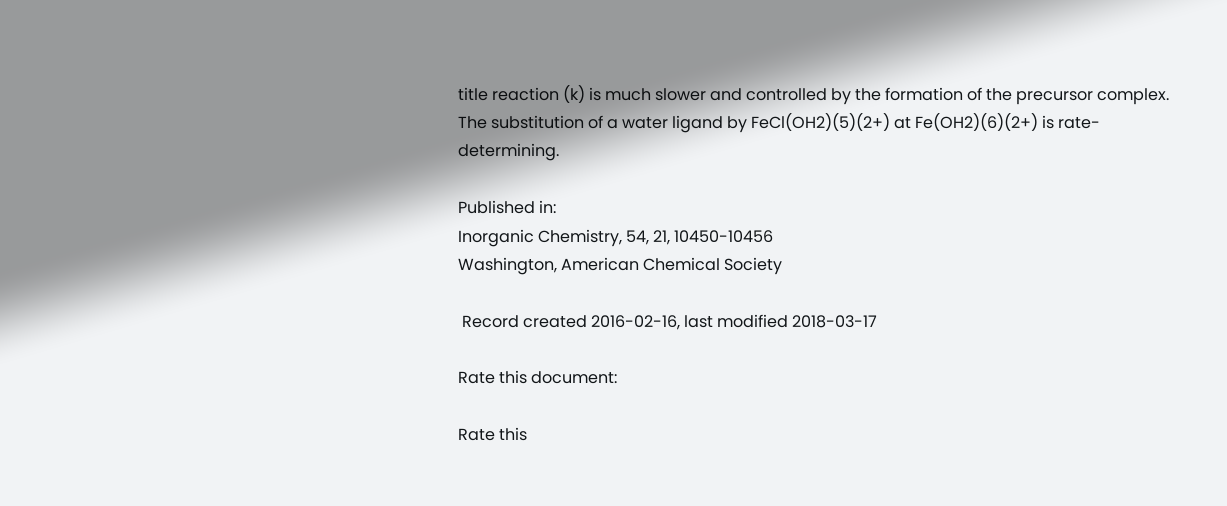title reaction (k) is much slower and controlled by the formation of the precursor complex. The substitution of a water ligand by FeCl(OH2)(5)(2+) at Fe(OH2)(6)(2+) is rate-determining.

Published in:
Inorganic Chemistry, 54, 21, 10450-10456
Washington, American Chemical Society

 Record created 2016-02-16, last modified 2018-03-17

Rate this document:

Rate this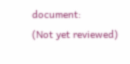document:
(Not yet reviewed)